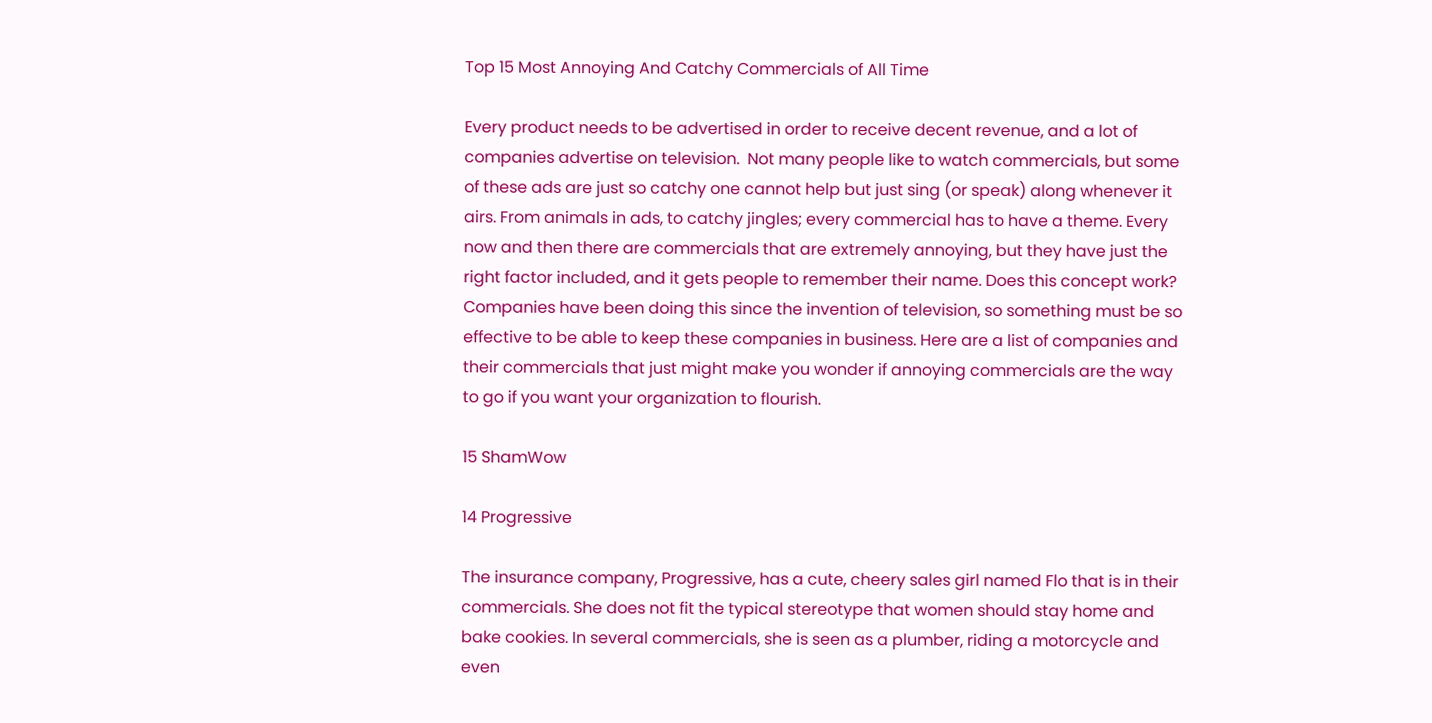Top 15 Most Annoying And Catchy Commercials of All Time

Every product needs to be advertised in order to receive decent revenue, and a lot of companies advertise on television.  Not many people like to watch commercials, but some of these ads are just so catchy one cannot help but just sing (or speak) along whenever it airs. From animals in ads, to catchy jingles; every commercial has to have a theme. Every now and then there are commercials that are extremely annoying, but they have just the right factor included, and it gets people to remember their name. Does this concept work? Companies have been doing this since the invention of television, so something must be so effective to be able to keep these companies in business. Here are a list of companies and their commercials that just might make you wonder if annoying commercials are the way to go if you want your organization to flourish.

15 ShamWow

14 Progressive

The insurance company, Progressive, has a cute, cheery sales girl named Flo that is in their commercials. She does not fit the typical stereotype that women should stay home and bake cookies. In several commercials, she is seen as a plumber, riding a motorcycle and even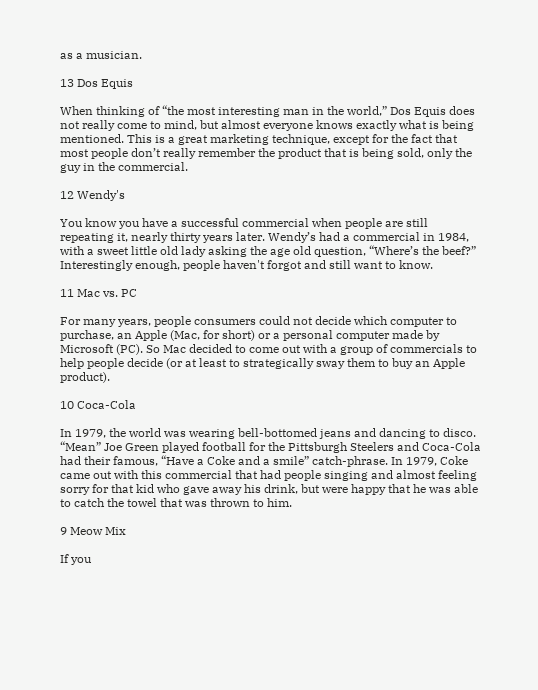as a musician.

13 Dos Equis

When thinking of “the most interesting man in the world,” Dos Equis does not really come to mind, but almost everyone knows exactly what is being mentioned. This is a great marketing technique, except for the fact that most people don’t really remember the product that is being sold, only the guy in the commercial.

12 Wendy's

You know you have a successful commercial when people are still repeating it, nearly thirty years later. Wendy’s had a commercial in 1984, with a sweet little old lady asking the age old question, “Where’s the beef?” Interestingly enough, people haven't forgot and still want to know.

11 Mac vs. PC

For many years, people consumers could not decide which computer to purchase, an Apple (Mac, for short) or a personal computer made by Microsoft (PC). So Mac decided to come out with a group of commercials to help people decide (or at least to strategically sway them to buy an Apple product).

10 Coca-Cola

In 1979, the world was wearing bell-bottomed jeans and dancing to disco. “Mean” Joe Green played football for the Pittsburgh Steelers and Coca-Cola had their famous, “Have a Coke and a smile” catch-phrase. In 1979, Coke came out with this commercial that had people singing and almost feeling sorry for that kid who gave away his drink, but were happy that he was able to catch the towel that was thrown to him.

9 Meow Mix

If you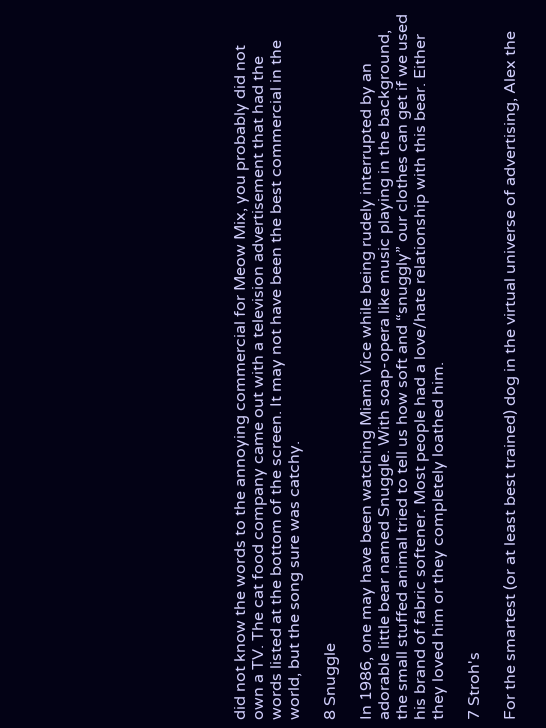did not know the words to the annoying commercial for Meow Mix, you probably did not own a TV. The cat food company came out with a television advertisement that had the words listed at the bottom of the screen. It may not have been the best commercial in the world, but the song sure was catchy.

8 Snuggle

In 1986, one may have been watching Miami Vice while being rudely interrupted by an adorable little bear named Snuggle. With soap-opera like music playing in the background, the small stuffed animal tried to tell us how soft and “snuggly” our clothes can get if we used his brand of fabric softener. Most people had a love/hate relationship with this bear. Either they loved him or they completely loathed him.

7 Stroh's

For the smartest (or at least best trained) dog in the virtual universe of advertising, Alex the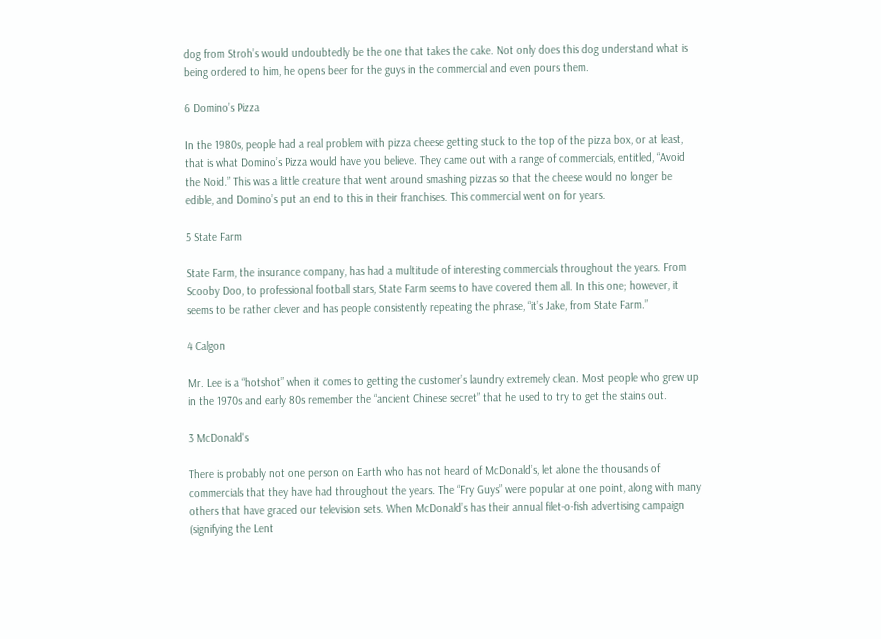dog from Stroh’s would undoubtedly be the one that takes the cake. Not only does this dog understand what is being ordered to him, he opens beer for the guys in the commercial and even pours them.

6 Domino’s Pizza

In the 1980s, people had a real problem with pizza cheese getting stuck to the top of the pizza box, or at least, that is what Domino’s Pizza would have you believe. They came out with a range of commercials, entitled, “Avoid the Noid.” This was a little creature that went around smashing pizzas so that the cheese would no longer be edible, and Domino’s put an end to this in their franchises. This commercial went on for years.

5 State Farm

State Farm, the insurance company, has had a multitude of interesting commercials throughout the years. From Scooby Doo, to professional football stars, State Farm seems to have covered them all. In this one; however, it seems to be rather clever and has people consistently repeating the phrase, “it’s Jake, from State Farm.”

4 Calgon

Mr. Lee is a “hotshot” when it comes to getting the customer’s laundry extremely clean. Most people who grew up in the 1970s and early 80s remember the “ancient Chinese secret” that he used to try to get the stains out.

3 McDonald's

There is probably not one person on Earth who has not heard of McDonald’s, let alone the thousands of commercials that they have had throughout the years. The “Fry Guys” were popular at one point, along with many others that have graced our television sets. When McDonald’s has their annual filet-o-fish advertising campaign (signifying the Lent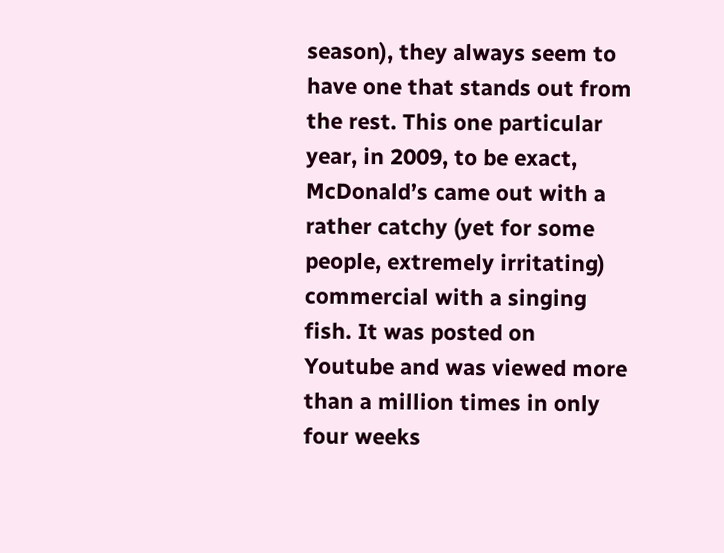season), they always seem to have one that stands out from the rest. This one particular year, in 2009, to be exact, McDonald’s came out with a rather catchy (yet for some people, extremely irritating) commercial with a singing fish. It was posted on Youtube and was viewed more than a million times in only four weeks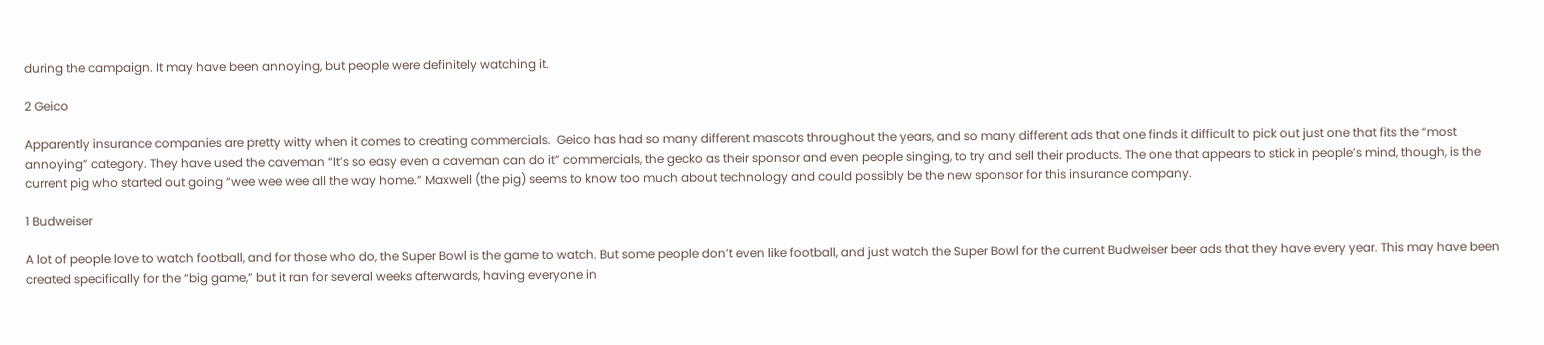during the campaign. It may have been annoying, but people were definitely watching it.

2 Geico

Apparently insurance companies are pretty witty when it comes to creating commercials.  Geico has had so many different mascots throughout the years, and so many different ads that one finds it difficult to pick out just one that fits the “most annoying” category. They have used the caveman “It’s so easy even a caveman can do it” commercials, the gecko as their sponsor and even people singing, to try and sell their products. The one that appears to stick in people’s mind, though, is the current pig who started out going “wee wee wee all the way home.” Maxwell (the pig) seems to know too much about technology and could possibly be the new sponsor for this insurance company.

1 Budweiser

A lot of people love to watch football, and for those who do, the Super Bowl is the game to watch. But some people don’t even like football, and just watch the Super Bowl for the current Budweiser beer ads that they have every year. This may have been created specifically for the “big game,” but it ran for several weeks afterwards, having everyone in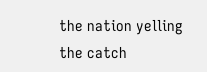the nation yelling the catch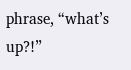phrase, “what’s up?!”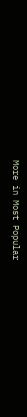More in Most Popular